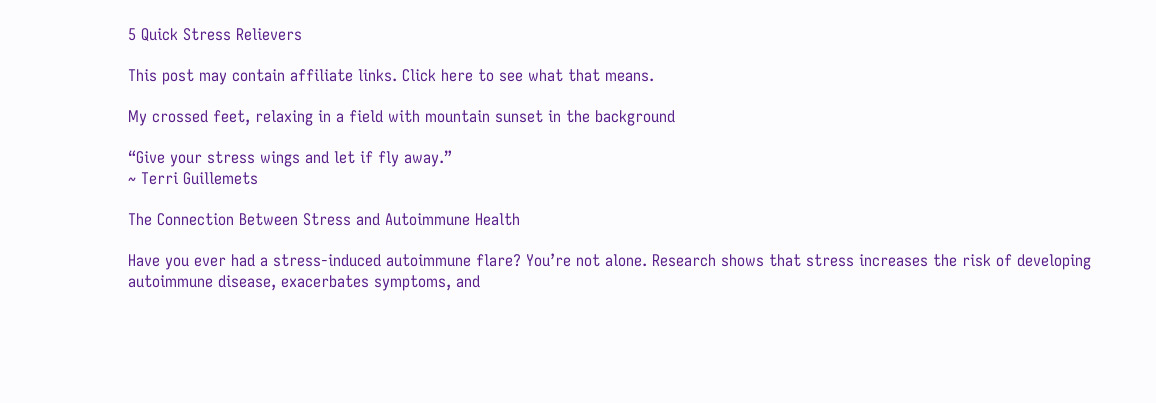5 Quick Stress Relievers

This post may contain affiliate links. Click here to see what that means.

My crossed feet, relaxing in a field with mountain sunset in the background

“Give your stress wings and let if fly away.”
~ Terri Guillemets

The Connection Between Stress and Autoimmune Health

Have you ever had a stress-induced autoimmune flare? You’re not alone. Research shows that stress increases the risk of developing autoimmune disease, exacerbates symptoms, and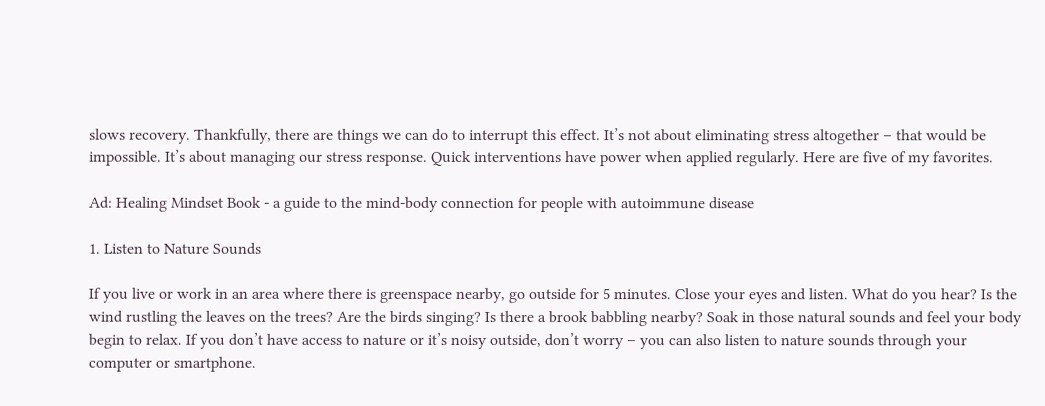slows recovery. Thankfully, there are things we can do to interrupt this effect. It’s not about eliminating stress altogether – that would be impossible. It’s about managing our stress response. Quick interventions have power when applied regularly. Here are five of my favorites.

Ad: Healing Mindset Book - a guide to the mind-body connection for people with autoimmune disease

1. Listen to Nature Sounds

If you live or work in an area where there is greenspace nearby, go outside for 5 minutes. Close your eyes and listen. What do you hear? Is the wind rustling the leaves on the trees? Are the birds singing? Is there a brook babbling nearby? Soak in those natural sounds and feel your body begin to relax. If you don’t have access to nature or it’s noisy outside, don’t worry – you can also listen to nature sounds through your computer or smartphone.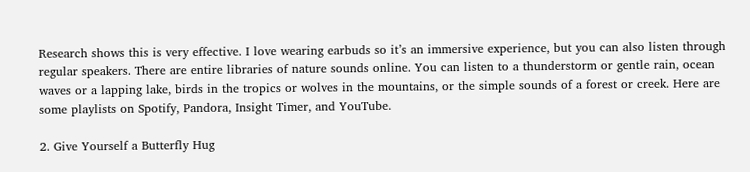Research shows this is very effective. I love wearing earbuds so it’s an immersive experience, but you can also listen through regular speakers. There are entire libraries of nature sounds online. You can listen to a thunderstorm or gentle rain, ocean waves or a lapping lake, birds in the tropics or wolves in the mountains, or the simple sounds of a forest or creek. Here are some playlists on Spotify, Pandora, Insight Timer, and YouTube.

2. Give Yourself a Butterfly Hug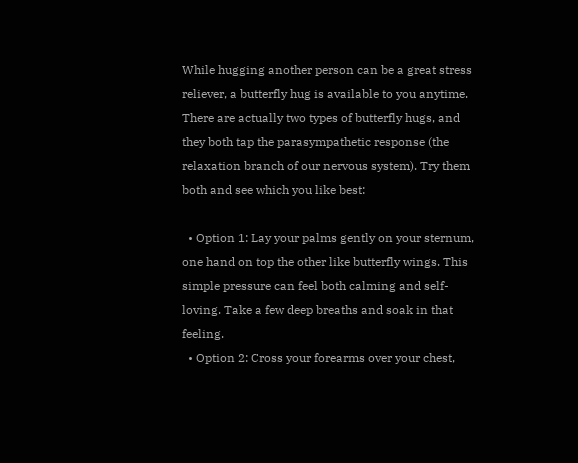While hugging another person can be a great stress reliever, a butterfly hug is available to you anytime. There are actually two types of butterfly hugs, and they both tap the parasympathetic response (the relaxation branch of our nervous system). Try them both and see which you like best:

  • Option 1: Lay your palms gently on your sternum, one hand on top the other like butterfly wings. This simple pressure can feel both calming and self-loving. Take a few deep breaths and soak in that feeling.
  • Option 2: Cross your forearms over your chest,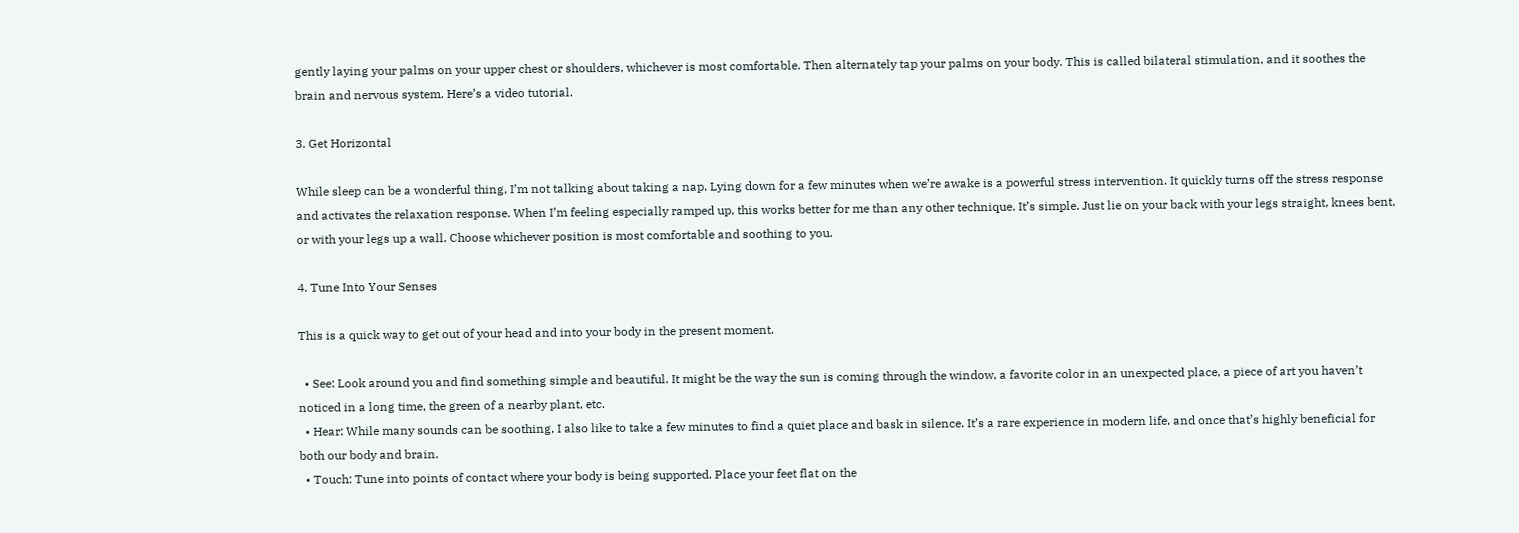gently laying your palms on your upper chest or shoulders, whichever is most comfortable. Then alternately tap your palms on your body. This is called bilateral stimulation, and it soothes the brain and nervous system. Here’s a video tutorial.

3. Get Horizontal

While sleep can be a wonderful thing, I’m not talking about taking a nap. Lying down for a few minutes when we’re awake is a powerful stress intervention. It quickly turns off the stress response and activates the relaxation response. When I’m feeling especially ramped up, this works better for me than any other technique. It’s simple. Just lie on your back with your legs straight, knees bent, or with your legs up a wall. Choose whichever position is most comfortable and soothing to you.

4. Tune Into Your Senses

This is a quick way to get out of your head and into your body in the present moment.

  • See: Look around you and find something simple and beautiful. It might be the way the sun is coming through the window, a favorite color in an unexpected place, a piece of art you haven’t noticed in a long time, the green of a nearby plant, etc.
  • Hear: While many sounds can be soothing, I also like to take a few minutes to find a quiet place and bask in silence. It’s a rare experience in modern life, and once that’s highly beneficial for both our body and brain.
  • Touch: Tune into points of contact where your body is being supported. Place your feet flat on the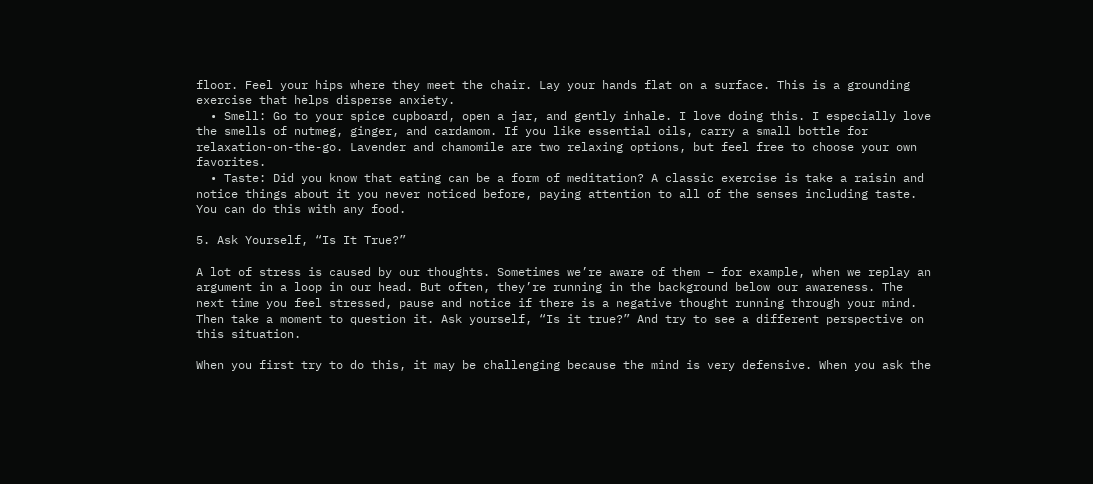floor. Feel your hips where they meet the chair. Lay your hands flat on a surface. This is a grounding exercise that helps disperse anxiety.
  • Smell: Go to your spice cupboard, open a jar, and gently inhale. I love doing this. I especially love the smells of nutmeg, ginger, and cardamom. If you like essential oils, carry a small bottle for relaxation-on-the-go. Lavender and chamomile are two relaxing options, but feel free to choose your own favorites.
  • Taste: Did you know that eating can be a form of meditation? A classic exercise is take a raisin and notice things about it you never noticed before, paying attention to all of the senses including taste. You can do this with any food.

5. Ask Yourself, “Is It True?”

A lot of stress is caused by our thoughts. Sometimes we’re aware of them – for example, when we replay an argument in a loop in our head. But often, they’re running in the background below our awareness. The next time you feel stressed, pause and notice if there is a negative thought running through your mind. Then take a moment to question it. Ask yourself, “Is it true?” And try to see a different perspective on this situation.

When you first try to do this, it may be challenging because the mind is very defensive. When you ask the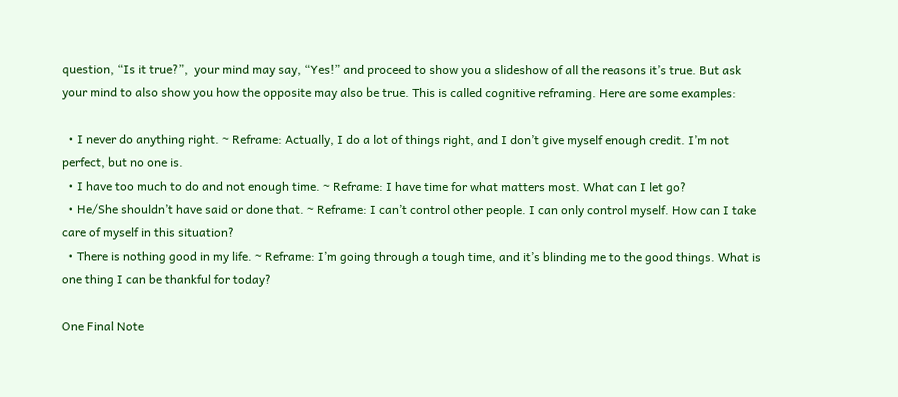question, “Is it true?”,  your mind may say, “Yes!” and proceed to show you a slideshow of all the reasons it’s true. But ask your mind to also show you how the opposite may also be true. This is called cognitive reframing. Here are some examples:

  • I never do anything right. ~ Reframe: Actually, I do a lot of things right, and I don’t give myself enough credit. I’m not perfect, but no one is.
  • I have too much to do and not enough time. ~ Reframe: I have time for what matters most. What can I let go?
  • He/She shouldn’t have said or done that. ~ Reframe: I can’t control other people. I can only control myself. How can I take care of myself in this situation?
  • There is nothing good in my life. ~ Reframe: I’m going through a tough time, and it’s blinding me to the good things. What is one thing I can be thankful for today?

One Final Note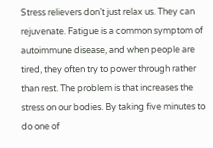Stress relievers don’t just relax us. They can rejuvenate. Fatigue is a common symptom of autoimmune disease, and when people are tired, they often try to power through rather than rest. The problem is that increases the stress on our bodies. By taking five minutes to do one of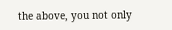the above, you not only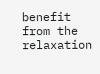benefit from the relaxation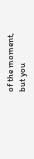of the moment, but you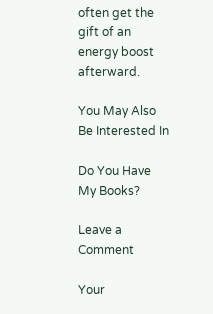often get the gift of an energy boost afterward.

You May Also Be Interested In

Do You Have My Books?

Leave a Comment

Your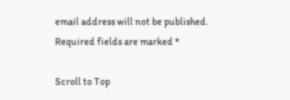email address will not be published. Required fields are marked *

Scroll to Top